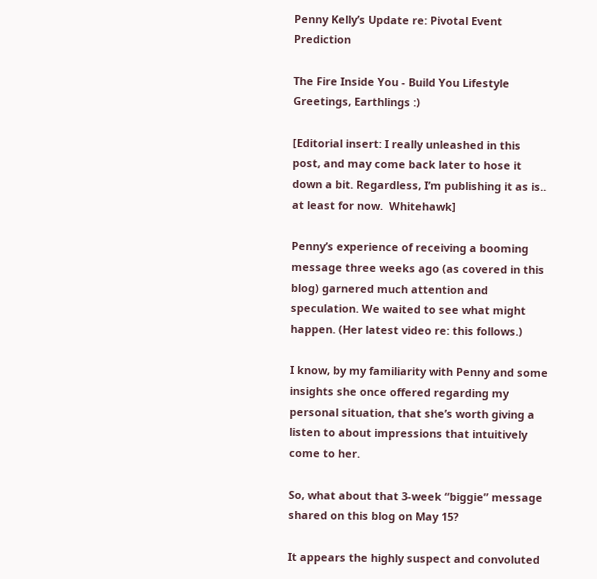Penny Kelly’s Update re: Pivotal Event Prediction

The Fire Inside You - Build You Lifestyle Greetings, Earthlings :)

[Editorial insert: I really unleashed in this post, and may come back later to hose it down a bit. Regardless, I’m publishing it as is.. at least for now.  Whitehawk]

Penny’s experience of receiving a booming message three weeks ago (as covered in this blog) garnered much attention and speculation. We waited to see what might happen. (Her latest video re: this follows.)

I know, by my familiarity with Penny and some insights she once offered regarding my personal situation, that she’s worth giving a listen to about impressions that intuitively come to her.

So, what about that 3-week “biggie” message shared on this blog on May 15?

It appears the highly suspect and convoluted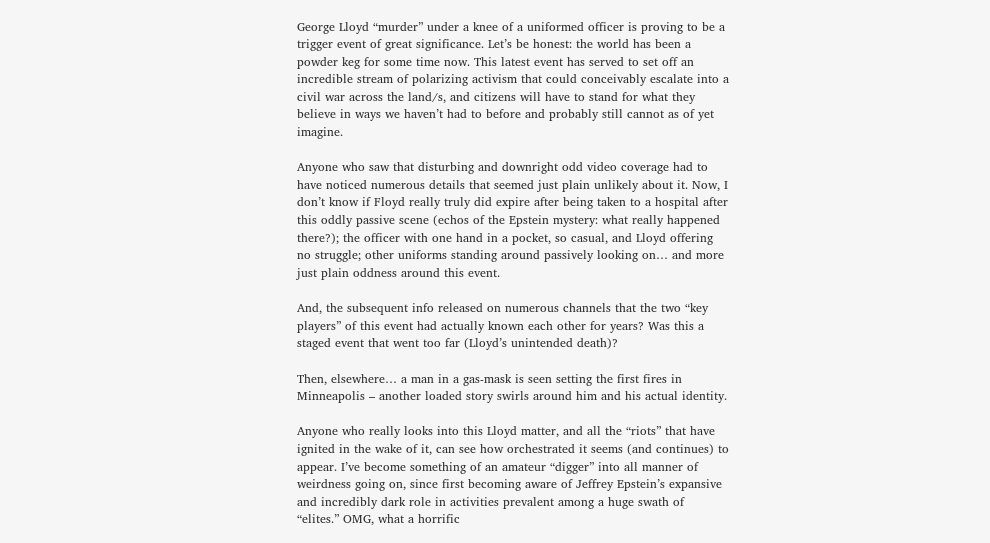George Lloyd “murder” under a knee of a uniformed officer is proving to be a trigger event of great significance. Let’s be honest: the world has been a powder keg for some time now. This latest event has served to set off an incredible stream of polarizing activism that could conceivably escalate into a civil war across the land/s, and citizens will have to stand for what they believe in ways we haven’t had to before and probably still cannot as of yet imagine.

Anyone who saw that disturbing and downright odd video coverage had to have noticed numerous details that seemed just plain unlikely about it. Now, I don’t know if Floyd really truly did expire after being taken to a hospital after this oddly passive scene (echos of the Epstein mystery: what really happened there?); the officer with one hand in a pocket, so casual, and Lloyd offering no struggle; other uniforms standing around passively looking on… and more just plain oddness around this event.

And, the subsequent info released on numerous channels that the two “key players” of this event had actually known each other for years? Was this a staged event that went too far (Lloyd’s unintended death)?

Then, elsewhere… a man in a gas-mask is seen setting the first fires in Minneapolis – another loaded story swirls around him and his actual identity.

Anyone who really looks into this Lloyd matter, and all the “riots” that have ignited in the wake of it, can see how orchestrated it seems (and continues) to appear. I’ve become something of an amateur “digger” into all manner of weirdness going on, since first becoming aware of Jeffrey Epstein’s expansive and incredibly dark role in activities prevalent among a huge swath of “elites.” OMG, what a horrific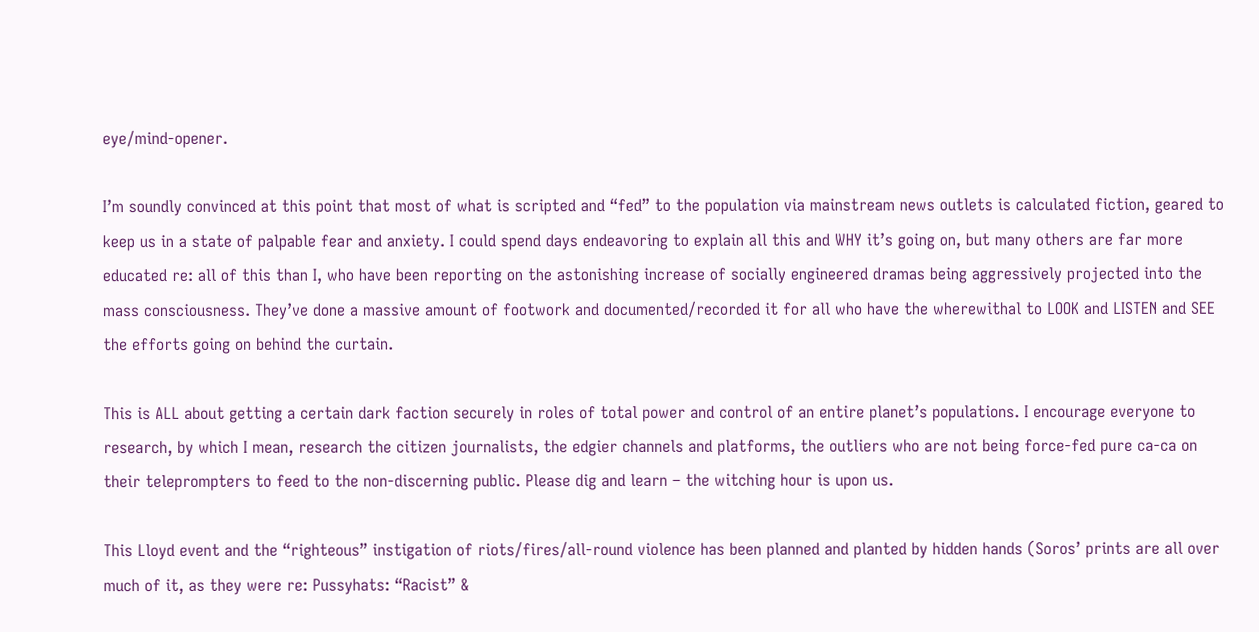eye/mind-opener.

I’m soundly convinced at this point that most of what is scripted and “fed” to the population via mainstream news outlets is calculated fiction, geared to keep us in a state of palpable fear and anxiety. I could spend days endeavoring to explain all this and WHY it’s going on, but many others are far more educated re: all of this than I, who have been reporting on the astonishing increase of socially engineered dramas being aggressively projected into the mass consciousness. They’ve done a massive amount of footwork and documented/recorded it for all who have the wherewithal to LOOK and LISTEN and SEE the efforts going on behind the curtain.

This is ALL about getting a certain dark faction securely in roles of total power and control of an entire planet’s populations. I encourage everyone to research, by which I mean, research the citizen journalists, the edgier channels and platforms, the outliers who are not being force-fed pure ca-ca on their teleprompters to feed to the non-discerning public. Please dig and learn – the witching hour is upon us.

This Lloyd event and the “righteous” instigation of riots/fires/all-round violence has been planned and planted by hidden hands (Soros’ prints are all over much of it, as they were re: Pussyhats: “Racist” &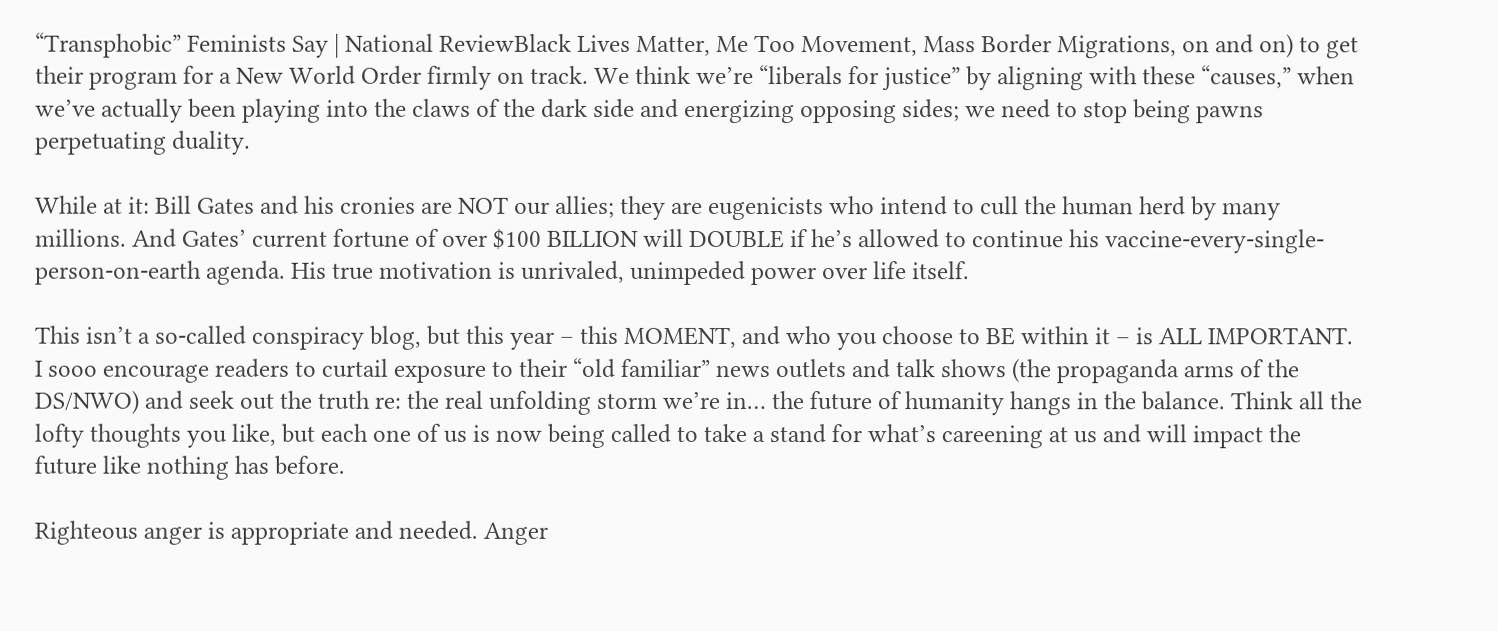“Transphobic” Feminists Say | National ReviewBlack Lives Matter, Me Too Movement, Mass Border Migrations, on and on) to get their program for a New World Order firmly on track. We think we’re “liberals for justice” by aligning with these “causes,” when we’ve actually been playing into the claws of the dark side and energizing opposing sides; we need to stop being pawns perpetuating duality.

While at it: Bill Gates and his cronies are NOT our allies; they are eugenicists who intend to cull the human herd by many millions. And Gates’ current fortune of over $100 BILLION will DOUBLE if he’s allowed to continue his vaccine-every-single-person-on-earth agenda. His true motivation is unrivaled, unimpeded power over life itself.

This isn’t a so-called conspiracy blog, but this year – this MOMENT, and who you choose to BE within it – is ALL IMPORTANT. I sooo encourage readers to curtail exposure to their “old familiar” news outlets and talk shows (the propaganda arms of the DS/NWO) and seek out the truth re: the real unfolding storm we’re in… the future of humanity hangs in the balance. Think all the lofty thoughts you like, but each one of us is now being called to take a stand for what’s careening at us and will impact the future like nothing has before.

Righteous anger is appropriate and needed. Anger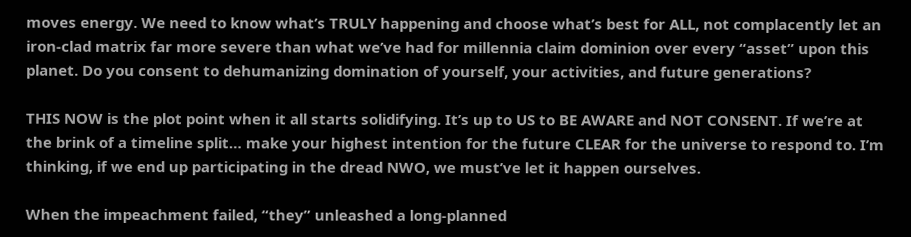moves energy. We need to know what’s TRULY happening and choose what’s best for ALL, not complacently let an iron-clad matrix far more severe than what we’ve had for millennia claim dominion over every “asset” upon this planet. Do you consent to dehumanizing domination of yourself, your activities, and future generations?

THIS NOW is the plot point when it all starts solidifying. It’s up to US to BE AWARE and NOT CONSENT. If we’re at the brink of a timeline split… make your highest intention for the future CLEAR for the universe to respond to. I’m thinking, if we end up participating in the dread NWO, we must’ve let it happen ourselves.

When the impeachment failed, “they” unleashed a long-planned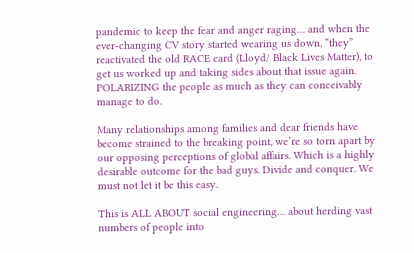pandemic to keep the fear and anger raging… and when the ever-changing CV story started wearing us down, “they” reactivated the old RACE card (Lloyd/ Black Lives Matter), to get us worked up and taking sides about that issue again. POLARIZING the people as much as they can conceivably manage to do.

Many relationships among families and dear friends have become strained to the breaking point, we’re so torn apart by our opposing perceptions of global affairs. Which is a highly desirable outcome for the bad guys. Divide and conquer. We must not let it be this easy.

This is ALL ABOUT social engineering… about herding vast numbers of people into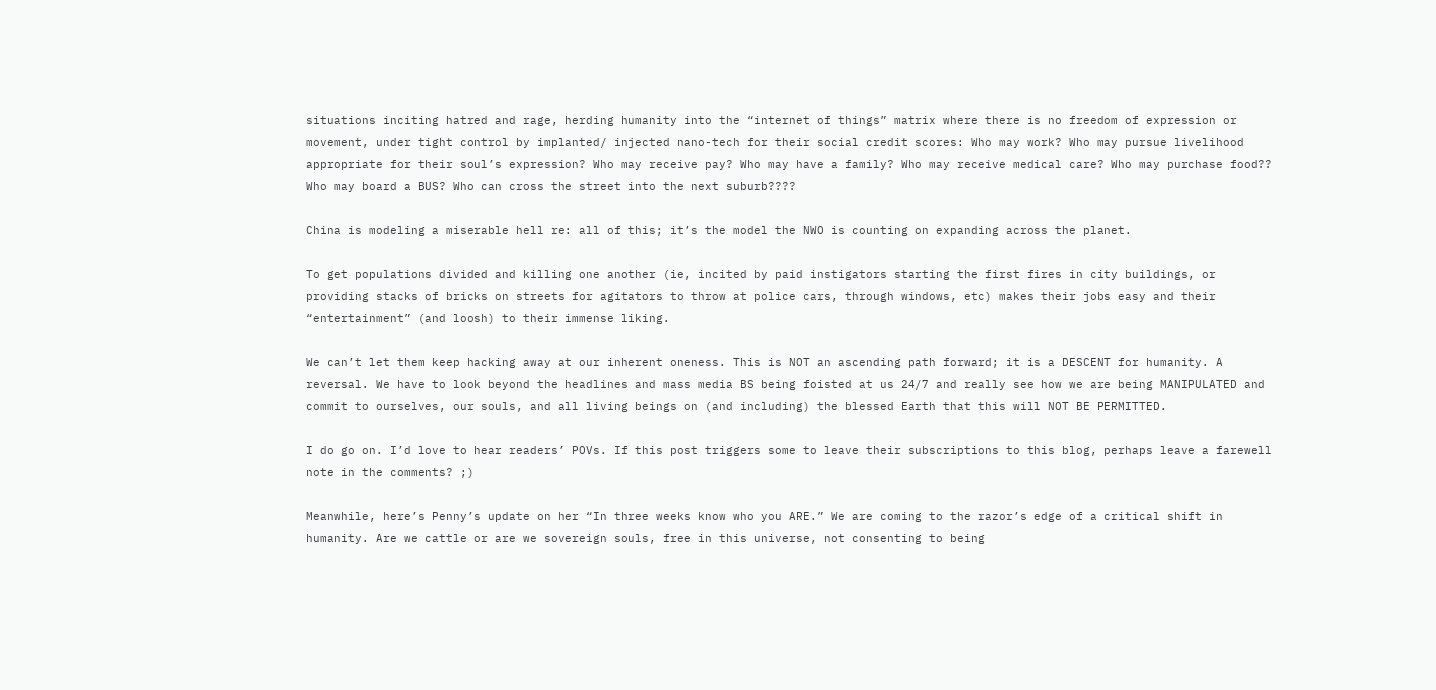situations inciting hatred and rage, herding humanity into the “internet of things” matrix where there is no freedom of expression or movement, under tight control by implanted/ injected nano-tech for their social credit scores: Who may work? Who may pursue livelihood appropriate for their soul’s expression? Who may receive pay? Who may have a family? Who may receive medical care? Who may purchase food?? Who may board a BUS? Who can cross the street into the next suburb????

China is modeling a miserable hell re: all of this; it’s the model the NWO is counting on expanding across the planet.

To get populations divided and killing one another (ie, incited by paid instigators starting the first fires in city buildings, or providing stacks of bricks on streets for agitators to throw at police cars, through windows, etc) makes their jobs easy and their “entertainment” (and loosh) to their immense liking.

We can’t let them keep hacking away at our inherent oneness. This is NOT an ascending path forward; it is a DESCENT for humanity. A reversal. We have to look beyond the headlines and mass media BS being foisted at us 24/7 and really see how we are being MANIPULATED and commit to ourselves, our souls, and all living beings on (and including) the blessed Earth that this will NOT BE PERMITTED.

I do go on. I’d love to hear readers’ POVs. If this post triggers some to leave their subscriptions to this blog, perhaps leave a farewell note in the comments? ;)

Meanwhile, here’s Penny’s update on her “In three weeks know who you ARE.” We are coming to the razor’s edge of a critical shift in humanity. Are we cattle or are we sovereign souls, free in this universe, not consenting to being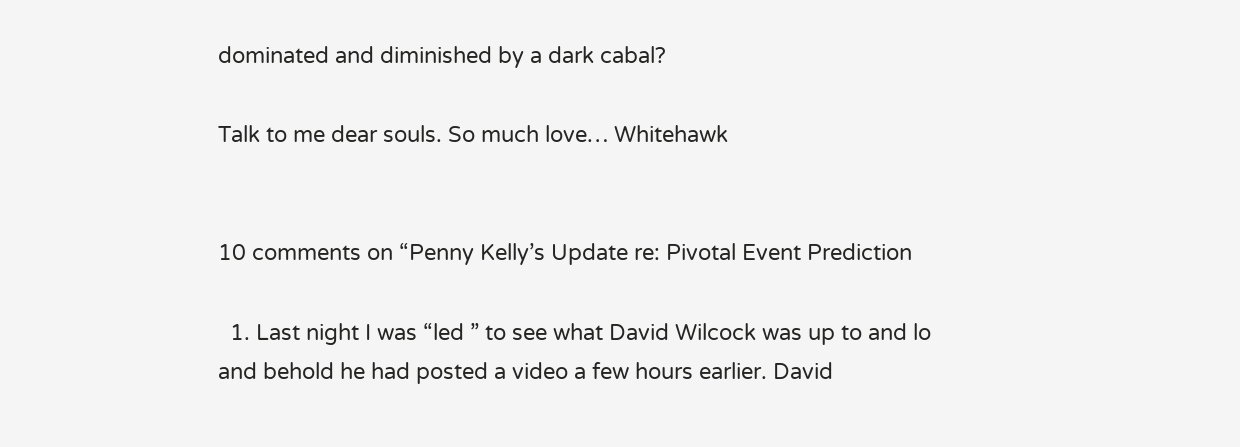dominated and diminished by a dark cabal?

Talk to me dear souls. So much love… Whitehawk


10 comments on “Penny Kelly’s Update re: Pivotal Event Prediction

  1. Last night I was “led ” to see what David Wilcock was up to and lo and behold he had posted a video a few hours earlier. David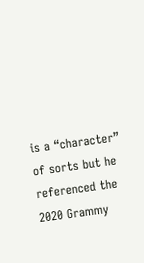is a “character” of sorts but he referenced the 2020 Grammy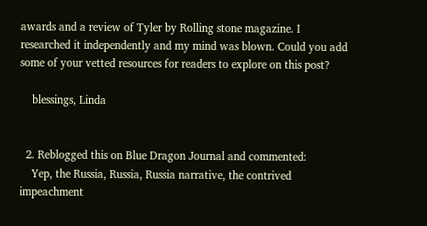awards and a review of Tyler by Rolling stone magazine. I researched it independently and my mind was blown. Could you add some of your vetted resources for readers to explore on this post?

    blessings, Linda


  2. Reblogged this on Blue Dragon Journal and commented:
    Yep, the Russia, Russia, Russia narrative, the contrived impeachment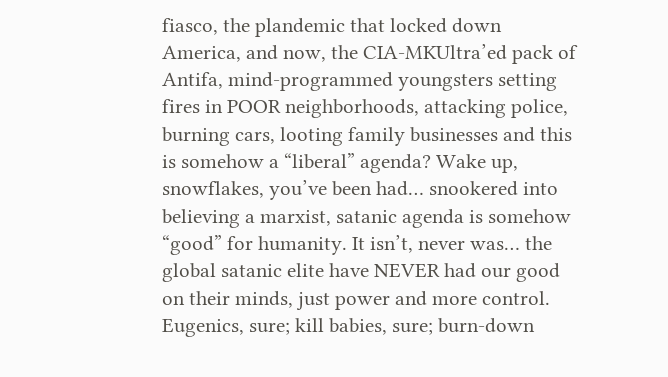fiasco, the plandemic that locked down America, and now, the CIA-MKUltra’ed pack of Antifa, mind-programmed youngsters setting fires in POOR neighborhoods, attacking police, burning cars, looting family businesses and this is somehow a “liberal” agenda? Wake up, snowflakes, you’ve been had… snookered into believing a marxist, satanic agenda is somehow “good” for humanity. It isn’t, never was… the global satanic elite have NEVER had our good on their minds, just power and more control. Eugenics, sure; kill babies, sure; burn-down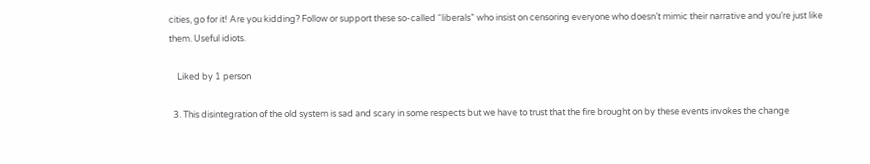cities, go for it! Are you kidding? Follow or support these so-called “liberals” who insist on censoring everyone who doesn’t mimic their narrative and you’re just like them. Useful idiots.

    Liked by 1 person

  3. This disintegration of the old system is sad and scary in some respects but we have to trust that the fire brought on by these events invokes the change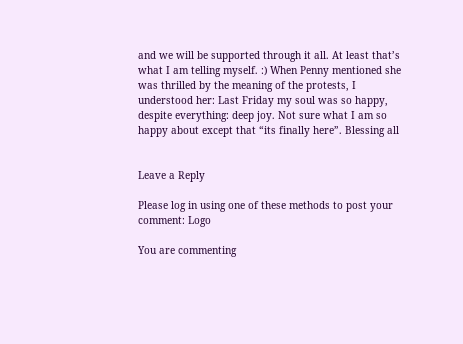and we will be supported through it all. At least that’s what I am telling myself. :) When Penny mentioned she was thrilled by the meaning of the protests, I understood her: Last Friday my soul was so happy, despite everything: deep joy. Not sure what I am so happy about except that “its finally here”. Blessing all


Leave a Reply

Please log in using one of these methods to post your comment: Logo

You are commenting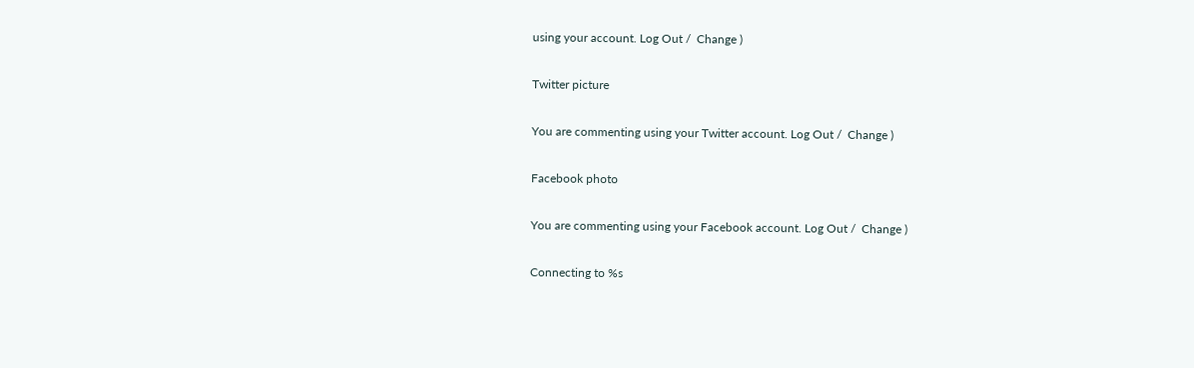using your account. Log Out /  Change )

Twitter picture

You are commenting using your Twitter account. Log Out /  Change )

Facebook photo

You are commenting using your Facebook account. Log Out /  Change )

Connecting to %s